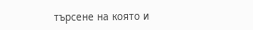търсене на която и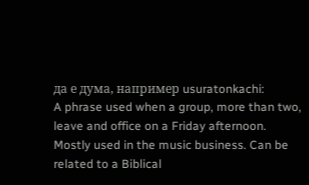да е дума, например usuratonkachi:
A phrase used when a group, more than two, leave and office on a Friday afternoon. Mostly used in the music business. Can be related to a Biblical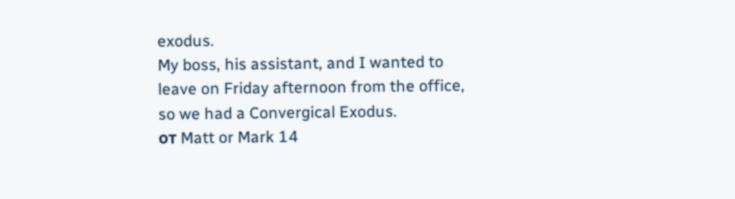exodus.
My boss, his assistant, and I wanted to leave on Friday afternoon from the office, so we had a Convergical Exodus.
от Matt or Mark 14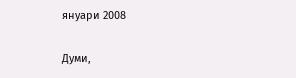януари 2008

Думи,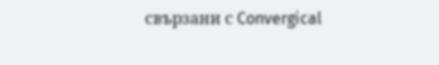свързани с Convergical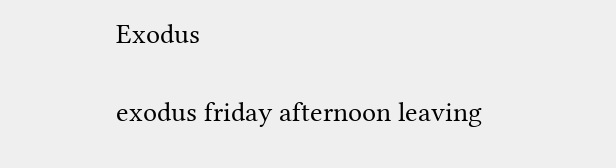Exodus

exodus friday afternoon leaving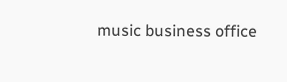music business office